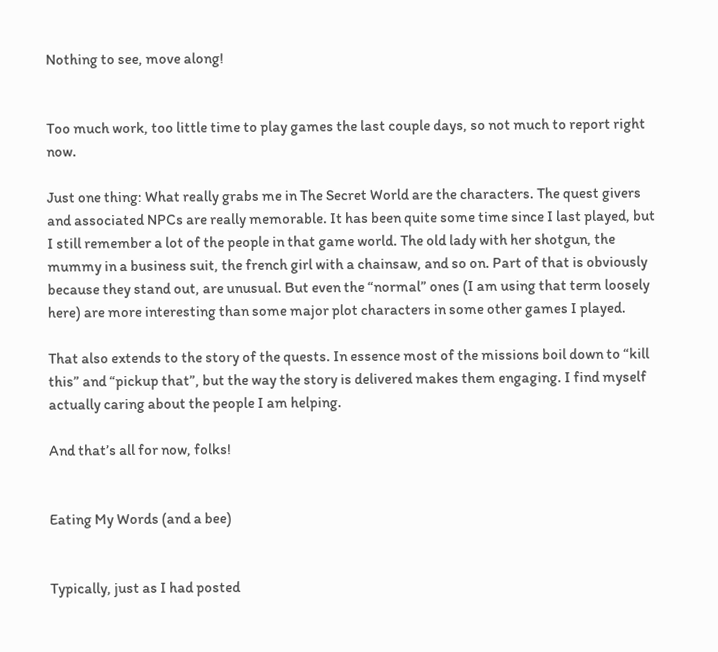Nothing to see, move along!


Too much work, too little time to play games the last couple days, so not much to report right now.

Just one thing: What really grabs me in The Secret World are the characters. The quest givers and associated NPCs are really memorable. It has been quite some time since I last played, but I still remember a lot of the people in that game world. The old lady with her shotgun, the mummy in a business suit, the french girl with a chainsaw, and so on. Part of that is obviously because they stand out, are unusual. But even the “normal” ones (I am using that term loosely here) are more interesting than some major plot characters in some other games I played.

That also extends to the story of the quests. In essence most of the missions boil down to “kill this” and “pickup that”, but the way the story is delivered makes them engaging. I find myself actually caring about the people I am helping.

And that’s all for now, folks!


Eating My Words (and a bee)


Typically, just as I had posted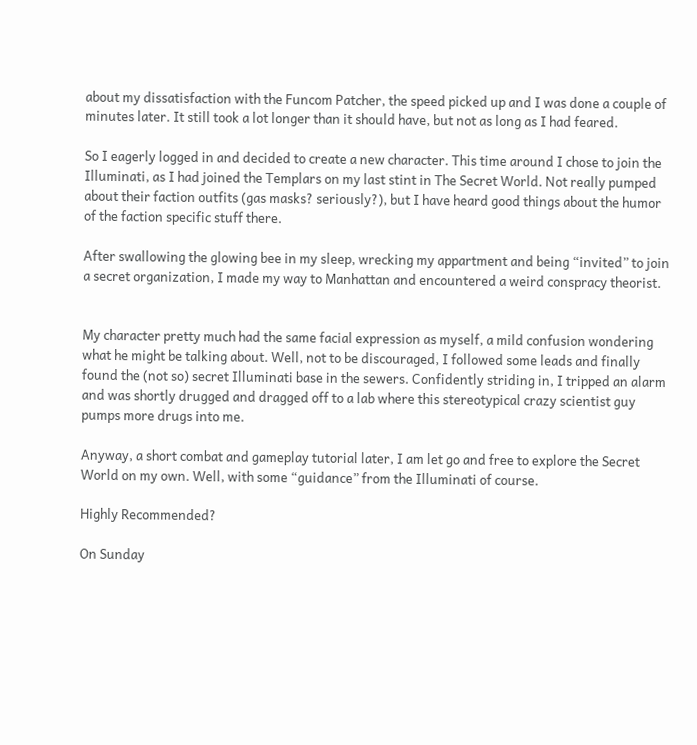about my dissatisfaction with the Funcom Patcher, the speed picked up and I was done a couple of minutes later. It still took a lot longer than it should have, but not as long as I had feared.

So I eagerly logged in and decided to create a new character. This time around I chose to join the Illuminati, as I had joined the Templars on my last stint in The Secret World. Not really pumped about their faction outfits (gas masks? seriously?), but I have heard good things about the humor of the faction specific stuff there.

After swallowing the glowing bee in my sleep, wrecking my appartment and being “invited” to join a secret organization, I made my way to Manhattan and encountered a weird conspracy theorist.


My character pretty much had the same facial expression as myself, a mild confusion wondering what he might be talking about. Well, not to be discouraged, I followed some leads and finally found the (not so) secret Illuminati base in the sewers. Confidently striding in, I tripped an alarm and was shortly drugged and dragged off to a lab where this stereotypical crazy scientist guy pumps more drugs into me.

Anyway, a short combat and gameplay tutorial later, I am let go and free to explore the Secret World on my own. Well, with some “guidance” from the Illuminati of course.

Highly Recommended?

On Sunday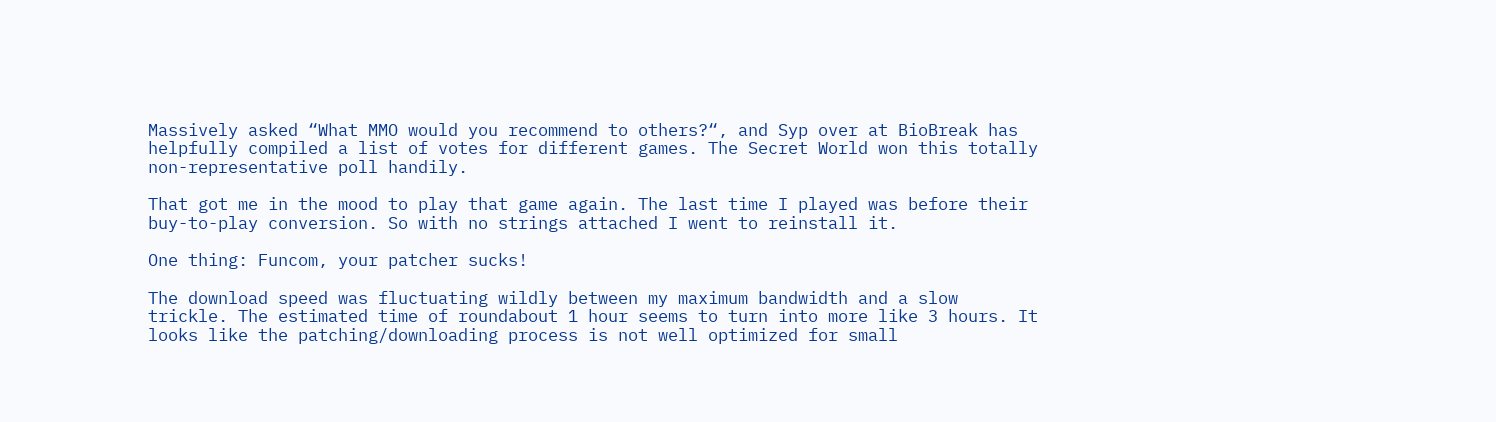Massively asked “What MMO would you recommend to others?“, and Syp over at BioBreak has helpfully compiled a list of votes for different games. The Secret World won this totally non-representative poll handily.

That got me in the mood to play that game again. The last time I played was before their buy-to-play conversion. So with no strings attached I went to reinstall it.

One thing: Funcom, your patcher sucks!

The download speed was fluctuating wildly between my maximum bandwidth and a slow trickle. The estimated time of roundabout 1 hour seems to turn into more like 3 hours. It looks like the patching/downloading process is not well optimized for small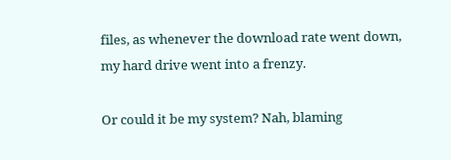files, as whenever the download rate went down, my hard drive went into a frenzy.

Or could it be my system? Nah, blaming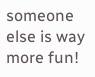someone else is way more fun!